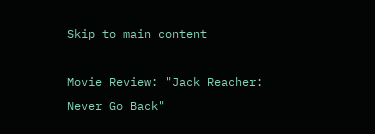Skip to main content

Movie Review: "Jack Reacher: Never Go Back"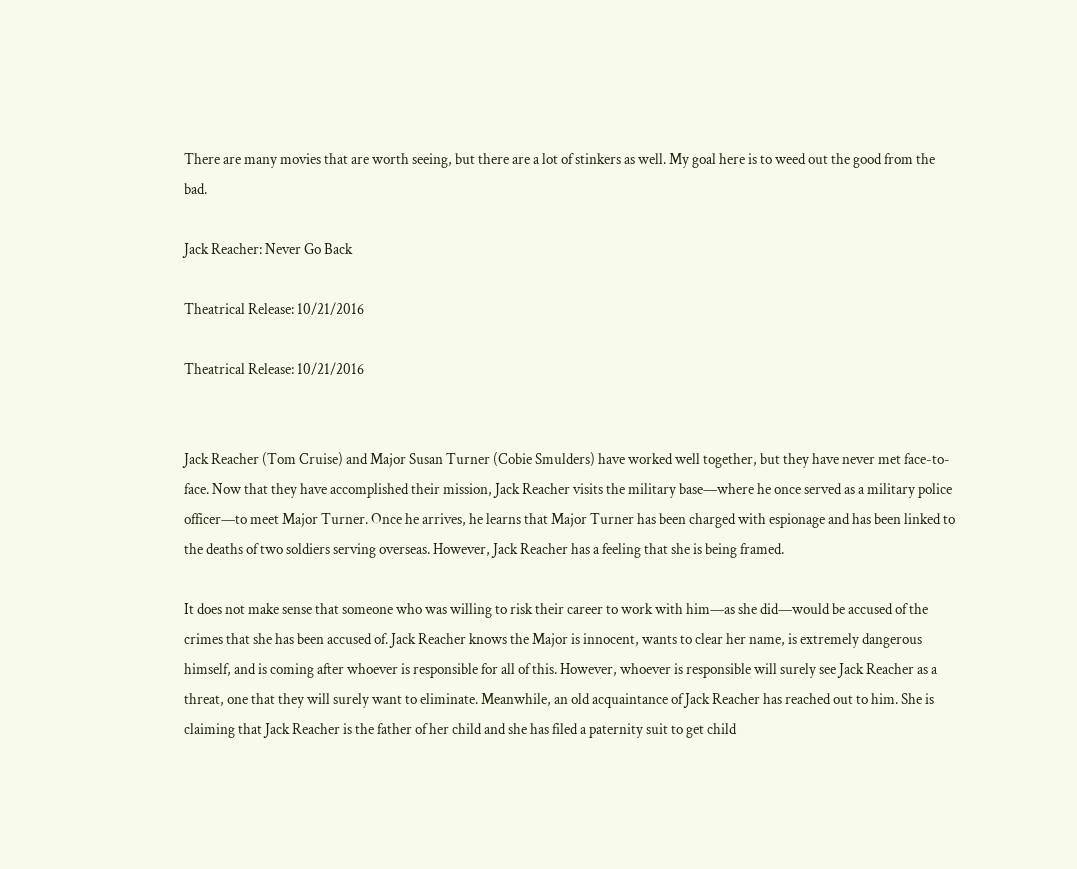There are many movies that are worth seeing, but there are a lot of stinkers as well. My goal here is to weed out the good from the bad.

Jack Reacher: Never Go Back

Theatrical Release: 10/21/2016

Theatrical Release: 10/21/2016


Jack Reacher (Tom Cruise) and Major Susan Turner (Cobie Smulders) have worked well together, but they have never met face-to-face. Now that they have accomplished their mission, Jack Reacher visits the military base—where he once served as a military police officer—to meet Major Turner. Once he arrives, he learns that Major Turner has been charged with espionage and has been linked to the deaths of two soldiers serving overseas. However, Jack Reacher has a feeling that she is being framed.

It does not make sense that someone who was willing to risk their career to work with him—as she did—would be accused of the crimes that she has been accused of. Jack Reacher knows the Major is innocent, wants to clear her name, is extremely dangerous himself, and is coming after whoever is responsible for all of this. However, whoever is responsible will surely see Jack Reacher as a threat, one that they will surely want to eliminate. Meanwhile, an old acquaintance of Jack Reacher has reached out to him. She is claiming that Jack Reacher is the father of her child and she has filed a paternity suit to get child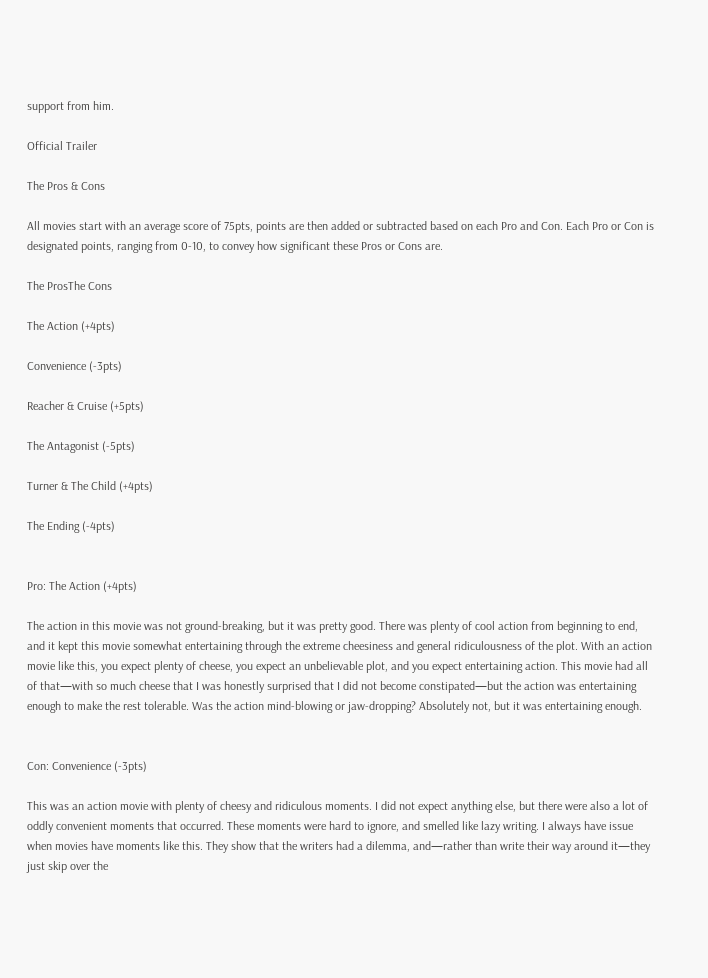support from him.

Official Trailer

The Pros & Cons

All movies start with an average score of 75pts, points are then added or subtracted based on each Pro and Con. Each Pro or Con is designated points, ranging from 0-10, to convey how significant these Pros or Cons are.

The ProsThe Cons

The Action (+4pts)

Convenience (-3pts)

Reacher & Cruise (+5pts)

The Antagonist (-5pts)

Turner & The Child (+4pts)

The Ending (-4pts)


Pro: The Action (+4pts)

The action in this movie was not ground-breaking, but it was pretty good. There was plenty of cool action from beginning to end, and it kept this movie somewhat entertaining through the extreme cheesiness and general ridiculousness of the plot. With an action movie like this, you expect plenty of cheese, you expect an unbelievable plot, and you expect entertaining action. This movie had all of that—with so much cheese that I was honestly surprised that I did not become constipated—but the action was entertaining enough to make the rest tolerable. Was the action mind-blowing or jaw-dropping? Absolutely not, but it was entertaining enough.


Con: Convenience (-3pts)

This was an action movie with plenty of cheesy and ridiculous moments. I did not expect anything else, but there were also a lot of oddly convenient moments that occurred. These moments were hard to ignore, and smelled like lazy writing. I always have issue when movies have moments like this. They show that the writers had a dilemma, and—rather than write their way around it—they just skip over the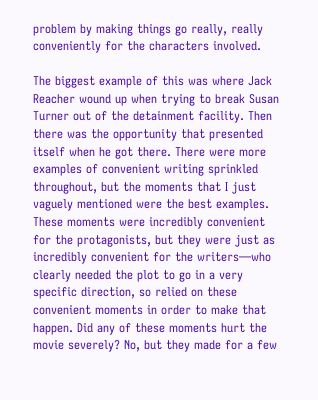problem by making things go really, really conveniently for the characters involved.

The biggest example of this was where Jack Reacher wound up when trying to break Susan Turner out of the detainment facility. Then there was the opportunity that presented itself when he got there. There were more examples of convenient writing sprinkled throughout, but the moments that I just vaguely mentioned were the best examples. These moments were incredibly convenient for the protagonists, but they were just as incredibly convenient for the writers—who clearly needed the plot to go in a very specific direction, so relied on these convenient moments in order to make that happen. Did any of these moments hurt the movie severely? No, but they made for a few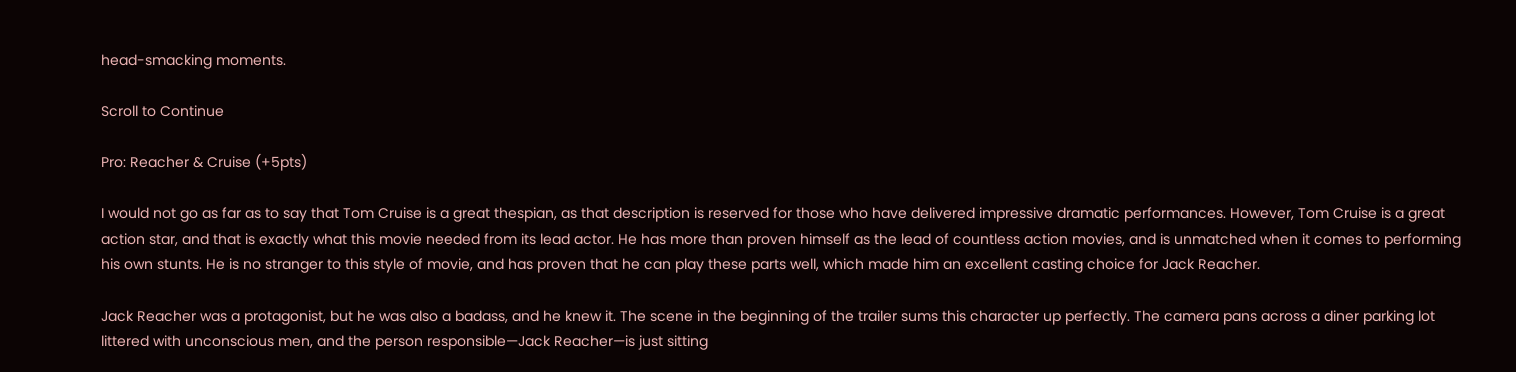head-smacking moments.

Scroll to Continue

Pro: Reacher & Cruise (+5pts)

I would not go as far as to say that Tom Cruise is a great thespian, as that description is reserved for those who have delivered impressive dramatic performances. However, Tom Cruise is a great action star, and that is exactly what this movie needed from its lead actor. He has more than proven himself as the lead of countless action movies, and is unmatched when it comes to performing his own stunts. He is no stranger to this style of movie, and has proven that he can play these parts well, which made him an excellent casting choice for Jack Reacher.

Jack Reacher was a protagonist, but he was also a badass, and he knew it. The scene in the beginning of the trailer sums this character up perfectly. The camera pans across a diner parking lot littered with unconscious men, and the person responsible—Jack Reacher—is just sitting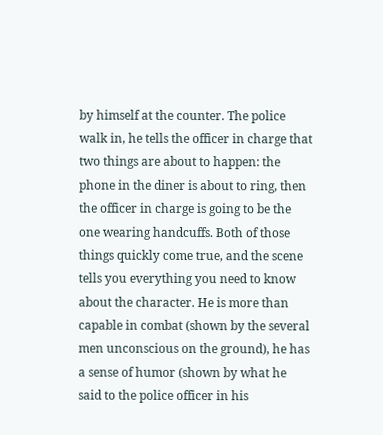by himself at the counter. The police walk in, he tells the officer in charge that two things are about to happen: the phone in the diner is about to ring, then the officer in charge is going to be the one wearing handcuffs. Both of those things quickly come true, and the scene tells you everything you need to know about the character. He is more than capable in combat (shown by the several men unconscious on the ground), he has a sense of humor (shown by what he said to the police officer in his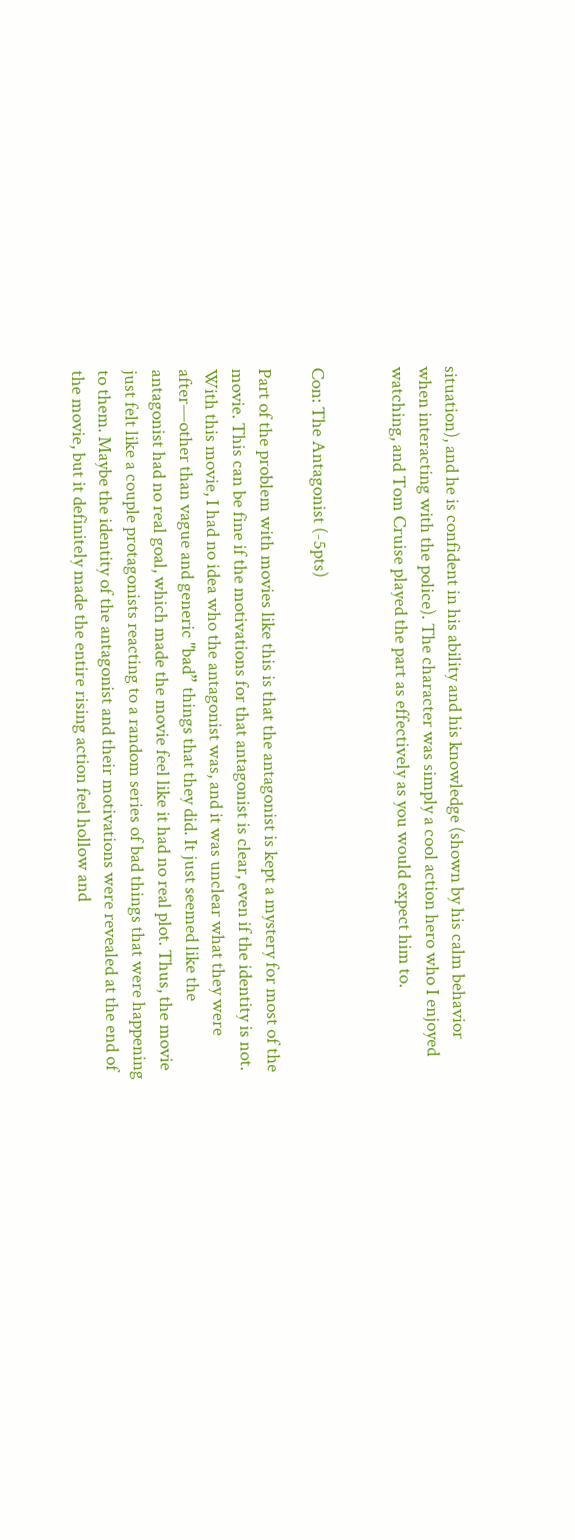situation), and he is confident in his ability and his knowledge (shown by his calm behavior when interacting with the police). The character was simply a cool action hero who I enjoyed watching, and Tom Cruise played the part as effectively as you would expect him to.


Con: The Antagonist (-5pts)

Part of the problem with movies like this is that the antagonist is kept a mystery for most of the movie. This can be fine if the motivations for that antagonist is clear, even if the identity is not. With this movie, I had no idea who the antagonist was, and it was unclear what they were after—other than vague and generic "bad” things that they did. It just seemed like the antagonist had no real goal, which made the movie feel like it had no real plot. Thus, the movie just felt like a couple protagonists reacting to a random series of bad things that were happening to them. Maybe the identity of the antagonist and their motivations were revealed at the end of the movie, but it definitely made the entire rising action feel hollow and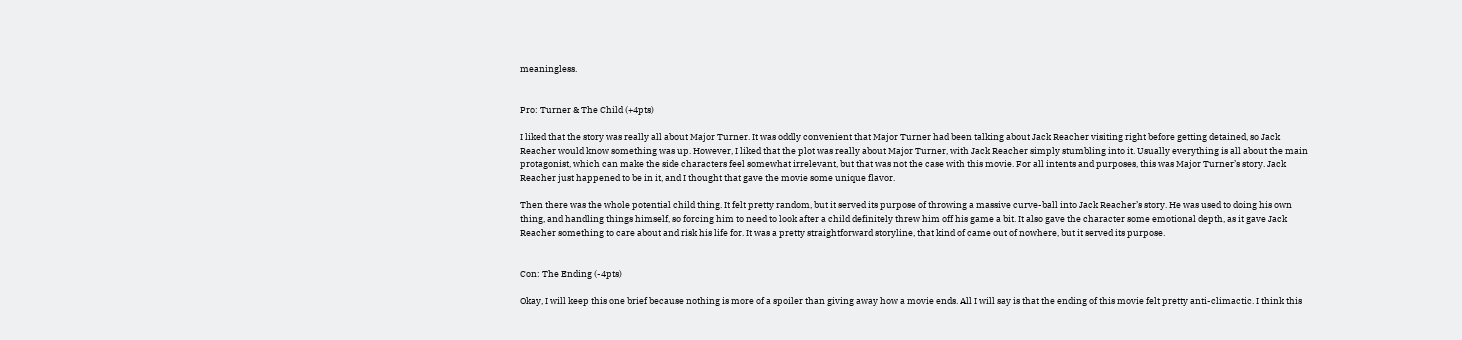meaningless.


Pro: Turner & The Child (+4pts)

I liked that the story was really all about Major Turner. It was oddly convenient that Major Turner had been talking about Jack Reacher visiting right before getting detained, so Jack Reacher would know something was up. However, I liked that the plot was really about Major Turner, with Jack Reacher simply stumbling into it. Usually everything is all about the main protagonist, which can make the side characters feel somewhat irrelevant, but that was not the case with this movie. For all intents and purposes, this was Major Turner’s story. Jack Reacher just happened to be in it, and I thought that gave the movie some unique flavor.

Then there was the whole potential child thing. It felt pretty random, but it served its purpose of throwing a massive curve-ball into Jack Reacher’s story. He was used to doing his own thing, and handling things himself, so forcing him to need to look after a child definitely threw him off his game a bit. It also gave the character some emotional depth, as it gave Jack Reacher something to care about and risk his life for. It was a pretty straightforward storyline, that kind of came out of nowhere, but it served its purpose.


Con: The Ending (-4pts)

Okay, I will keep this one brief because nothing is more of a spoiler than giving away how a movie ends. All I will say is that the ending of this movie felt pretty anti-climactic. I think this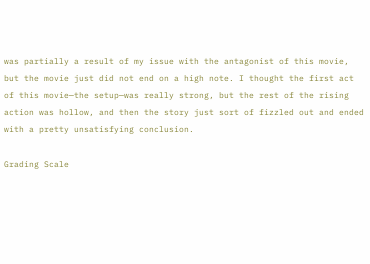was partially a result of my issue with the antagonist of this movie, but the movie just did not end on a high note. I thought the first act of this movie—the setup—was really strong, but the rest of the rising action was hollow, and then the story just sort of fizzled out and ended with a pretty unsatisfying conclusion.

Grading Scale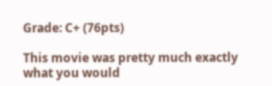Grade: C+ (76pts)

This movie was pretty much exactly what you would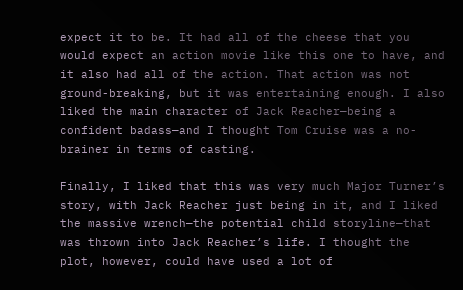expect it to be. It had all of the cheese that you would expect an action movie like this one to have, and it also had all of the action. That action was not ground-breaking, but it was entertaining enough. I also liked the main character of Jack Reacher—being a confident badass—and I thought Tom Cruise was a no-brainer in terms of casting.

Finally, I liked that this was very much Major Turner’s story, with Jack Reacher just being in it, and I liked the massive wrench—the potential child storyline—that was thrown into Jack Reacher’s life. I thought the plot, however, could have used a lot of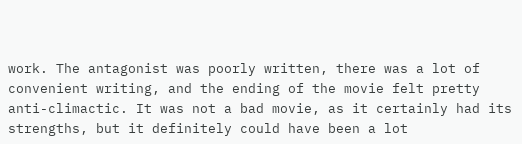work. The antagonist was poorly written, there was a lot of convenient writing, and the ending of the movie felt pretty anti-climactic. It was not a bad movie, as it certainly had its strengths, but it definitely could have been a lot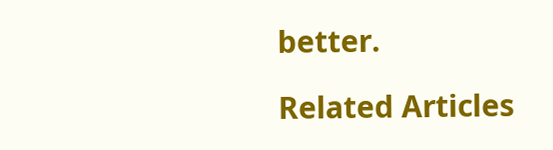better.

Related Articles